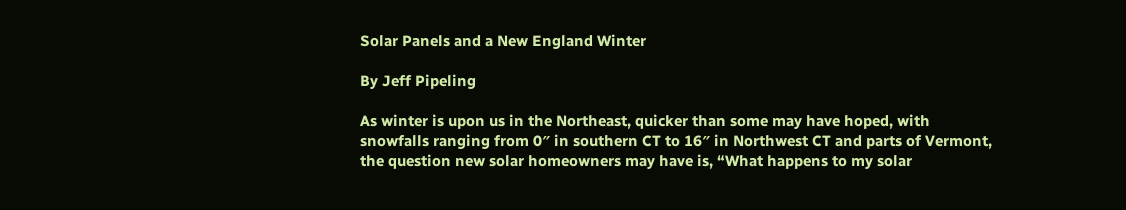Solar Panels and a New England Winter

By Jeff Pipeling

As winter is upon us in the Northeast, quicker than some may have hoped, with snowfalls ranging from 0″ in southern CT to 16″ in Northwest CT and parts of Vermont, the question new solar homeowners may have is, “What happens to my solar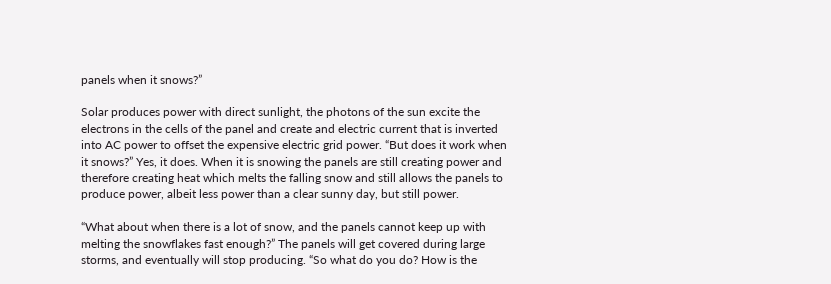panels when it snows?”

Solar produces power with direct sunlight, the photons of the sun excite the electrons in the cells of the panel and create and electric current that is inverted into AC power to offset the expensive electric grid power. “But does it work when it snows?” Yes, it does. When it is snowing the panels are still creating power and therefore creating heat which melts the falling snow and still allows the panels to produce power, albeit less power than a clear sunny day, but still power.

“What about when there is a lot of snow, and the panels cannot keep up with melting the snowflakes fast enough?” The panels will get covered during large storms, and eventually will stop producing. “So what do you do? How is the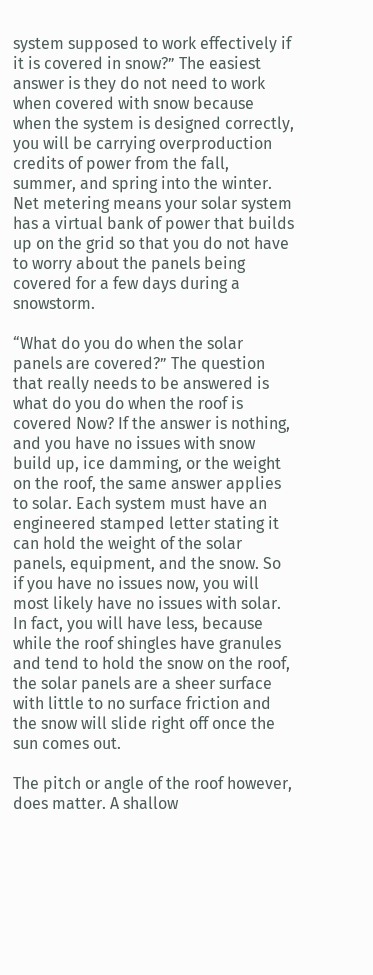system supposed to work effectively if it is covered in snow?” The easiest answer is they do not need to work when covered with snow because when the system is designed correctly, you will be carrying overproduction credits of power from the fall, summer, and spring into the winter. Net metering means your solar system has a virtual bank of power that builds up on the grid so that you do not have to worry about the panels being covered for a few days during a snowstorm.

“What do you do when the solar panels are covered?” The question that really needs to be answered is what do you do when the roof is covered Now? If the answer is nothing, and you have no issues with snow build up, ice damming, or the weight on the roof, the same answer applies to solar. Each system must have an engineered stamped letter stating it can hold the weight of the solar panels, equipment, and the snow. So if you have no issues now, you will most likely have no issues with solar. In fact, you will have less, because while the roof shingles have granules and tend to hold the snow on the roof, the solar panels are a sheer surface with little to no surface friction and the snow will slide right off once the sun comes out.

The pitch or angle of the roof however, does matter. A shallow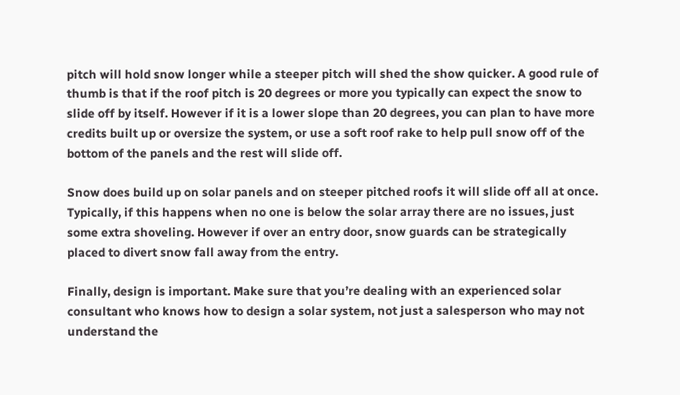pitch will hold snow longer while a steeper pitch will shed the show quicker. A good rule of thumb is that if the roof pitch is 20 degrees or more you typically can expect the snow to slide off by itself. However if it is a lower slope than 20 degrees, you can plan to have more credits built up or oversize the system, or use a soft roof rake to help pull snow off of the bottom of the panels and the rest will slide off.

Snow does build up on solar panels and on steeper pitched roofs it will slide off all at once. Typically, if this happens when no one is below the solar array there are no issues, just some extra shoveling. However if over an entry door, snow guards can be strategically placed to divert snow fall away from the entry.

Finally, design is important. Make sure that you’re dealing with an experienced solar consultant who knows how to design a solar system, not just a salesperson who may not understand the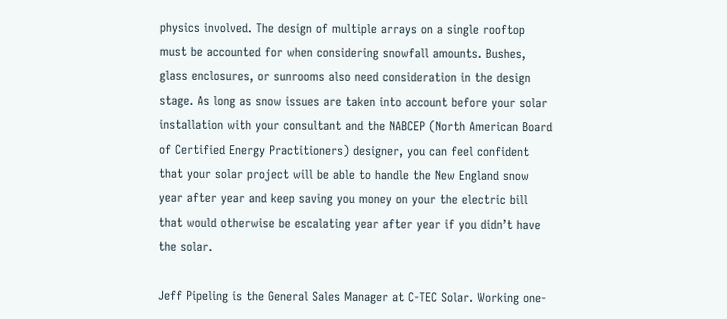physics involved. The design of multiple arrays on a single rooftop must be accounted for when considering snowfall amounts. Bushes, glass enclosures, or sunrooms also need consideration in the design stage. As long as snow issues are taken into account before your solar installation with your consultant and the NABCEP (North American Board of Certified Energy Practitioners) designer, you can feel confident that your solar project will be able to handle the New England snow year after year and keep saving you money on your the electric bill that would otherwise be escalating year after year if you didn’t have the solar.

Jeff Pipeling is the General Sales Manager at C-TEC Solar. Working one-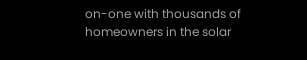on-one with thousands of homeowners in the solar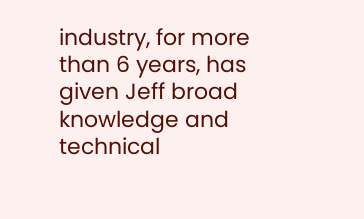industry, for more than 6 years, has given Jeff broad knowledge and technical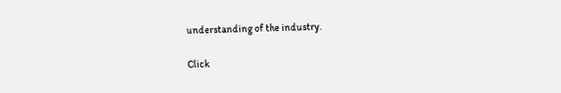understanding of the industry.

Click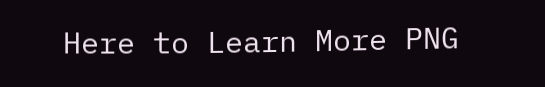Here to Learn More PNG